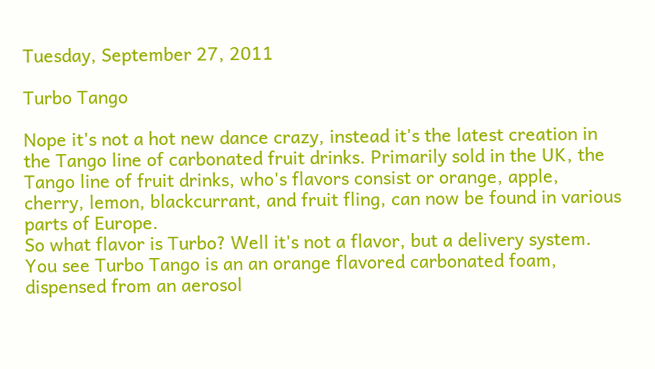Tuesday, September 27, 2011

Turbo Tango

Nope it's not a hot new dance crazy, instead it's the latest creation in the Tango line of carbonated fruit drinks. Primarily sold in the UK, the Tango line of fruit drinks, who's flavors consist or orange, apple, cherry, lemon, blackcurrant, and fruit fling, can now be found in various parts of Europe.
So what flavor is Turbo? Well it's not a flavor, but a delivery system. You see Turbo Tango is an an orange flavored carbonated foam, dispensed from an aerosol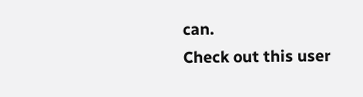can.
Check out this user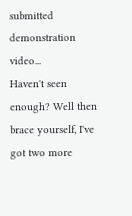submitted demonstration video...
Haven't seen enough? Well then brace yourself, I've got two more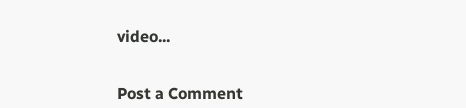video...


Post a Comment